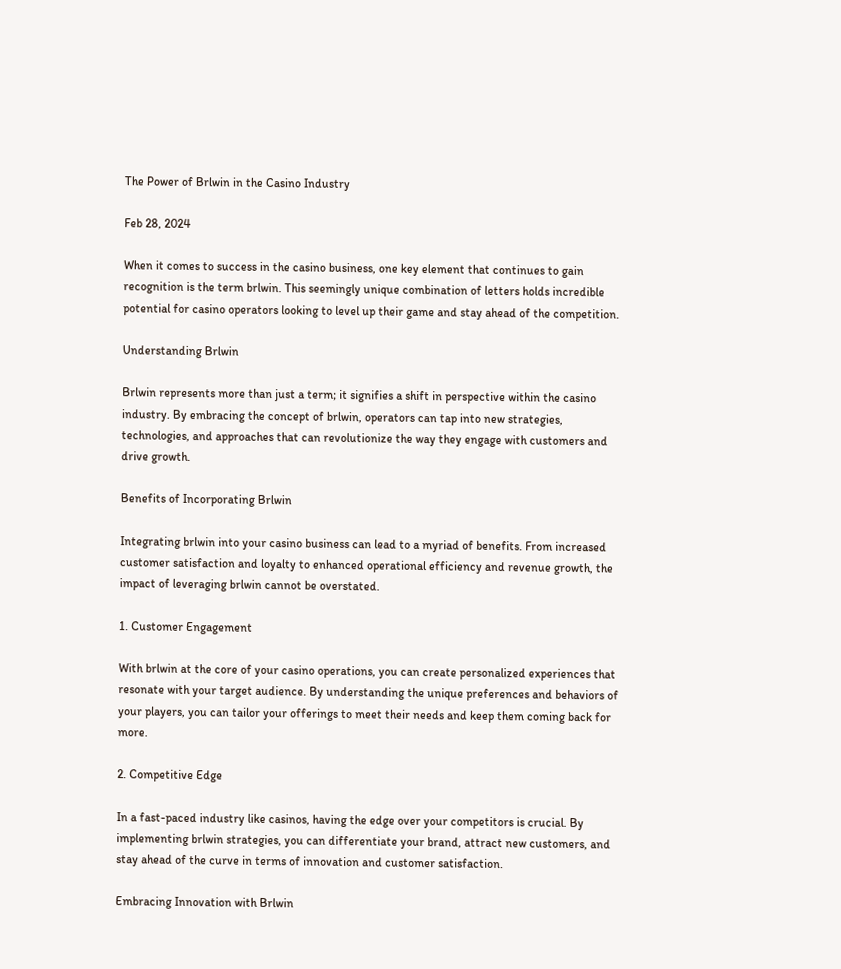The Power of Brlwin in the Casino Industry

Feb 28, 2024

When it comes to success in the casino business, one key element that continues to gain recognition is the term brlwin. This seemingly unique combination of letters holds incredible potential for casino operators looking to level up their game and stay ahead of the competition.

Understanding Brlwin

Brlwin represents more than just a term; it signifies a shift in perspective within the casino industry. By embracing the concept of brlwin, operators can tap into new strategies, technologies, and approaches that can revolutionize the way they engage with customers and drive growth.

Benefits of Incorporating Brlwin

Integrating brlwin into your casino business can lead to a myriad of benefits. From increased customer satisfaction and loyalty to enhanced operational efficiency and revenue growth, the impact of leveraging brlwin cannot be overstated.

1. Customer Engagement

With brlwin at the core of your casino operations, you can create personalized experiences that resonate with your target audience. By understanding the unique preferences and behaviors of your players, you can tailor your offerings to meet their needs and keep them coming back for more.

2. Competitive Edge

In a fast-paced industry like casinos, having the edge over your competitors is crucial. By implementing brlwin strategies, you can differentiate your brand, attract new customers, and stay ahead of the curve in terms of innovation and customer satisfaction.

Embracing Innovation with Brlwin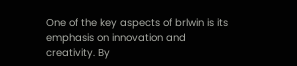One of the key aspects of brlwin is its emphasis on innovation and creativity. By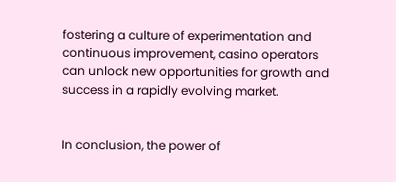fostering a culture of experimentation and continuous improvement, casino operators can unlock new opportunities for growth and success in a rapidly evolving market.


In conclusion, the power of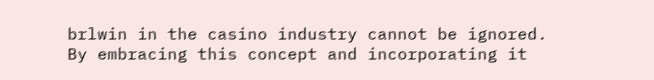brlwin in the casino industry cannot be ignored. By embracing this concept and incorporating it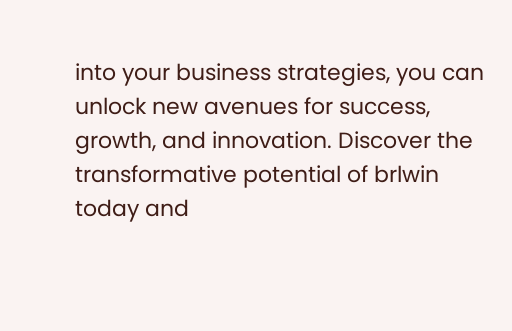into your business strategies, you can unlock new avenues for success, growth, and innovation. Discover the transformative potential of brlwin today and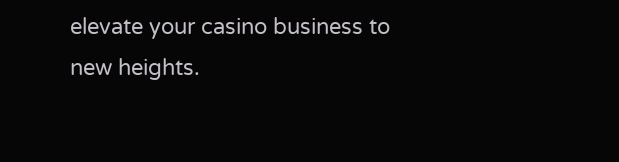elevate your casino business to new heights.